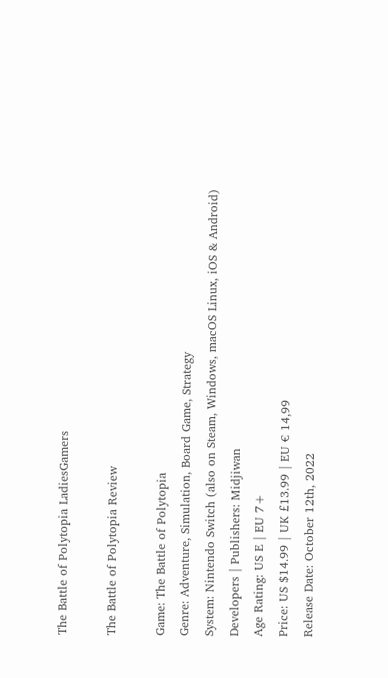The Battle of Polytopia LadiesGamers

The Battle of Polytopia Review

Game: The Battle of Polytopia
Genre: Adventure, Simulation, Board Game, Strategy
System: Nintendo Switch (also on Steam, Windows, macOS Linux, iOS & Android)
Developers | Publishers: Midjiwan
Age Rating: US E | EU 7+
Price: US $14.99 | UK £13.99 | EU € 14,99
Release Date: October 12th, 2022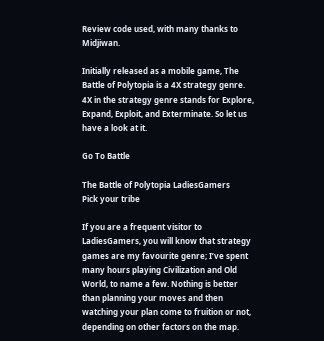Review code used, with many thanks to Midjiwan.

Initially released as a mobile game, The Battle of Polytopia is a 4X strategy genre. 4X in the strategy genre stands for Explore, Expand, Exploit, and Exterminate. So let us have a look at it.

Go To Battle

The Battle of Polytopia LadiesGamers
Pick your tribe

If you are a frequent visitor to LadiesGamers, you will know that strategy games are my favourite genre; I’ve spent many hours playing Civilization and Old World, to name a few. Nothing is better than planning your moves and then watching your plan come to fruition or not, depending on other factors on the map.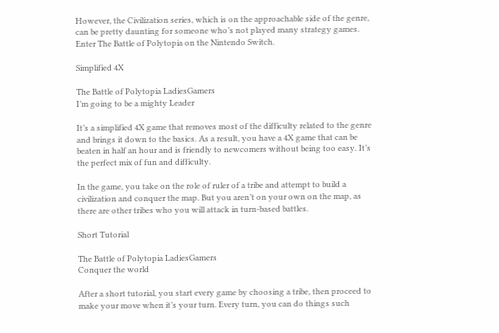However, the Civilization series, which is on the approachable side of the genre, can be pretty daunting for someone who’s not played many strategy games. Enter The Battle of Polytopia on the Nintendo Switch.

Simplified 4X

The Battle of Polytopia LadiesGamers
I’m going to be a mighty Leader

It’s a simplified 4X game that removes most of the difficulty related to the genre and brings it down to the basics. As a result, you have a 4X game that can be beaten in half an hour and is friendly to newcomers without being too easy. It’s the perfect mix of fun and difficulty.

In the game, you take on the role of ruler of a tribe and attempt to build a civilization and conquer the map. But you aren’t on your own on the map, as there are other tribes who you will attack in turn-based battles.

Short Tutorial

The Battle of Polytopia LadiesGamers
Conquer the world

After a short tutorial, you start every game by choosing a tribe, then proceed to make your move when it’s your turn. Every turn, you can do things such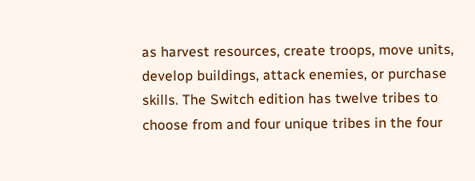as harvest resources, create troops, move units, develop buildings, attack enemies, or purchase skills. The Switch edition has twelve tribes to choose from and four unique tribes in the four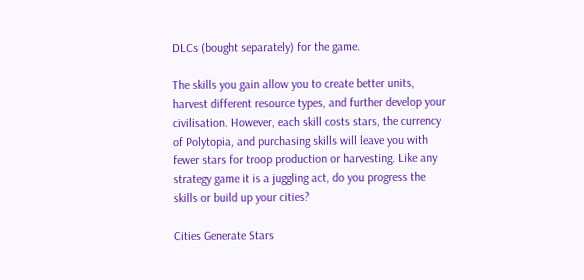DLCs (bought separately) for the game.

The skills you gain allow you to create better units, harvest different resource types, and further develop your civilisation. However, each skill costs stars, the currency of Polytopia, and purchasing skills will leave you with fewer stars for troop production or harvesting. Like any strategy game it is a juggling act, do you progress the skills or build up your cities?

Cities Generate Stars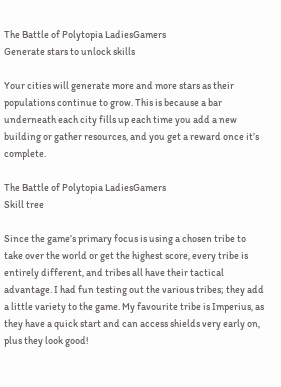The Battle of Polytopia LadiesGamers
Generate stars to unlock skills

Your cities will generate more and more stars as their populations continue to grow. This is because a bar underneath each city fills up each time you add a new building or gather resources, and you get a reward once it’s complete.

The Battle of Polytopia LadiesGamers
Skill tree

Since the game’s primary focus is using a chosen tribe to take over the world or get the highest score, every tribe is entirely different, and tribes all have their tactical advantage. I had fun testing out the various tribes; they add a little variety to the game. My favourite tribe is Imperius, as they have a quick start and can access shields very early on, plus they look good!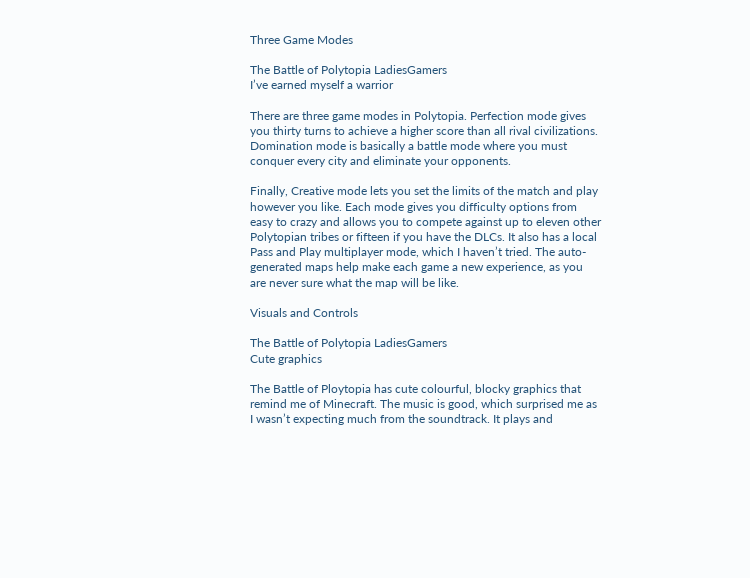Three Game Modes

The Battle of Polytopia LadiesGamers
I’ve earned myself a warrior

There are three game modes in Polytopia. Perfection mode gives you thirty turns to achieve a higher score than all rival civilizations. Domination mode is basically a battle mode where you must conquer every city and eliminate your opponents.

Finally, Creative mode lets you set the limits of the match and play however you like. Each mode gives you difficulty options from easy to crazy and allows you to compete against up to eleven other Polytopian tribes or fifteen if you have the DLCs. It also has a local Pass and Play multiplayer mode, which I haven’t tried. The auto-generated maps help make each game a new experience, as you are never sure what the map will be like.

Visuals and Controls

The Battle of Polytopia LadiesGamers
Cute graphics

The Battle of Ploytopia has cute colourful, blocky graphics that remind me of Minecraft. The music is good, which surprised me as I wasn’t expecting much from the soundtrack. It plays and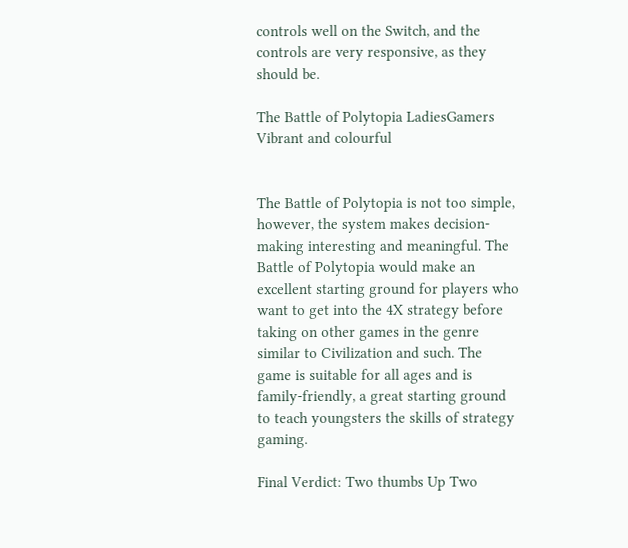controls well on the Switch, and the controls are very responsive, as they should be.

The Battle of Polytopia LadiesGamers
Vibrant and colourful


The Battle of Polytopia is not too simple, however, the system makes decision-making interesting and meaningful. The Battle of Polytopia would make an excellent starting ground for players who want to get into the 4X strategy before taking on other games in the genre similar to Civilization and such. The game is suitable for all ages and is family-friendly, a great starting ground to teach youngsters the skills of strategy gaming.

Final Verdict: Two thumbs Up Two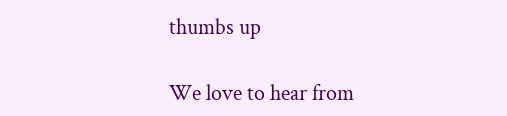thumbs up

We love to hear from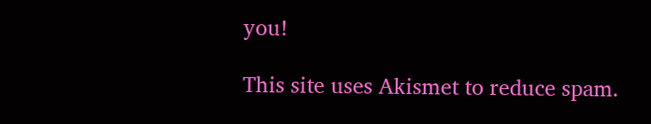you!

This site uses Akismet to reduce spam.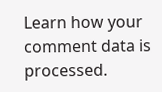Learn how your comment data is processed.